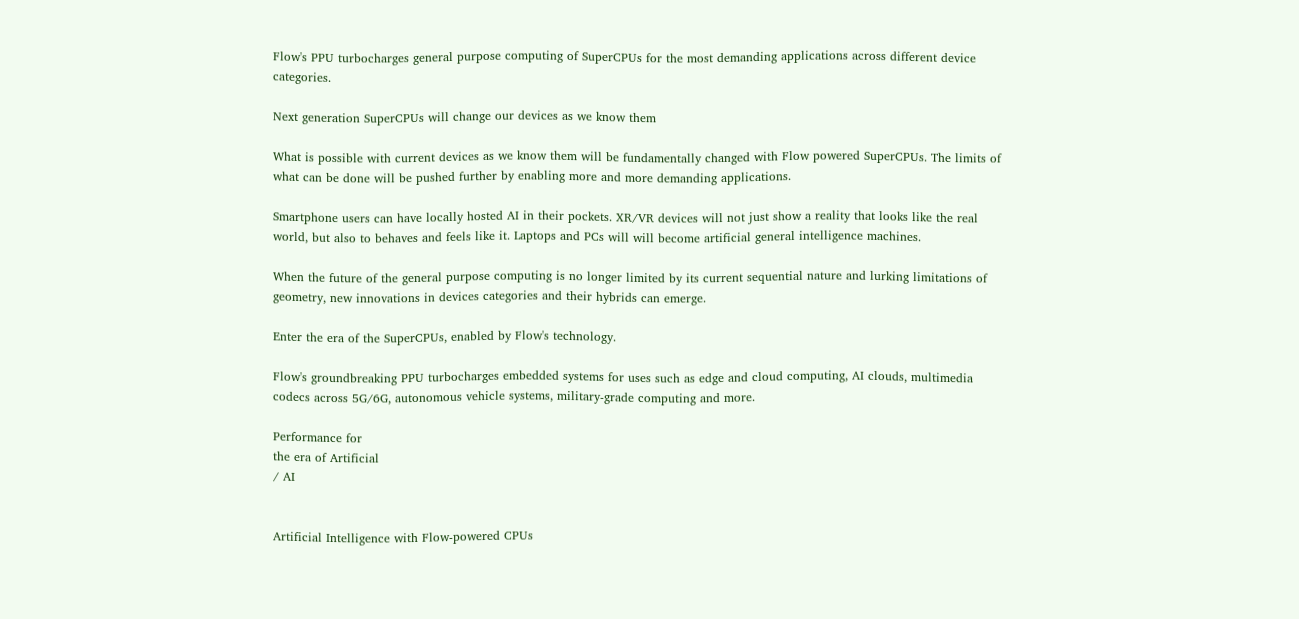Flow's PPU turbocharges general purpose computing of SuperCPUs for the most demanding applications across different device categories.

Next generation SuperCPUs will change our devices as we know them

What is possible with current devices as we know them will be fundamentally changed with Flow powered SuperCPUs. The limits of what can be done will be pushed further by enabling more and more demanding applications.

Smartphone users can have locally hosted AI in their pockets. XR/VR devices will not just show a reality that looks like the real world, but also to behaves and feels like it. Laptops and PCs will will become artificial general intelligence machines.

When the future of the general purpose computing is no longer limited by its current sequential nature and lurking limitations of geometry, new innovations in devices categories and their hybrids can emerge.

Enter the era of the SuperCPUs, enabled by Flow's technology.

Flow's groundbreaking PPU turbocharges embedded systems for uses such as edge and cloud computing, AI clouds, multimedia codecs across 5G/6G, autonomous vehicle systems, military-grade computing and more.

Performance for
the era of Artificial
/ AI


Artificial Intelligence with Flow-powered CPUs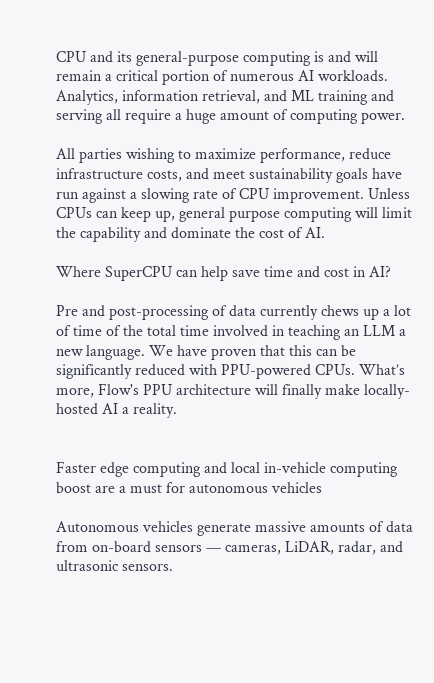CPU and its general-purpose computing is and will remain a critical portion of numerous AI workloads. Analytics, information retrieval, and ML training and serving all require a huge amount of computing power.

All parties wishing to maximize performance, reduce infrastructure costs, and meet sustainability goals have run against a slowing rate of CPU improvement. Unless CPUs can keep up, general purpose computing will limit the capability and dominate the cost of AI.

Where SuperCPU can help save time and cost in AI?

Pre and post-processing of data currently chews up a lot of time of the total time involved in teaching an LLM a new language. We have proven that this can be significantly reduced with PPU-powered CPUs. What’s more, Flow's PPU architecture will finally make locally-hosted AI a reality.


Faster edge computing and local in-vehicle computing boost are a must for autonomous vehicles

Autonomous vehicles generate massive amounts of data from on-board sensors — cameras, LiDAR, radar, and ultrasonic sensors.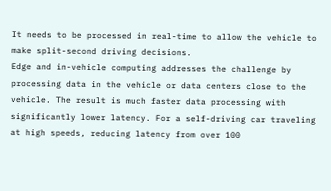It needs to be processed in real-time to allow the vehicle to make split-second driving decisions.
Edge and in-vehicle computing addresses the challenge by processing data in the vehicle or data centers close to the vehicle. The result is much faster data processing with significantly lower latency. For a self-driving car traveling at high speeds, reducing latency from over 100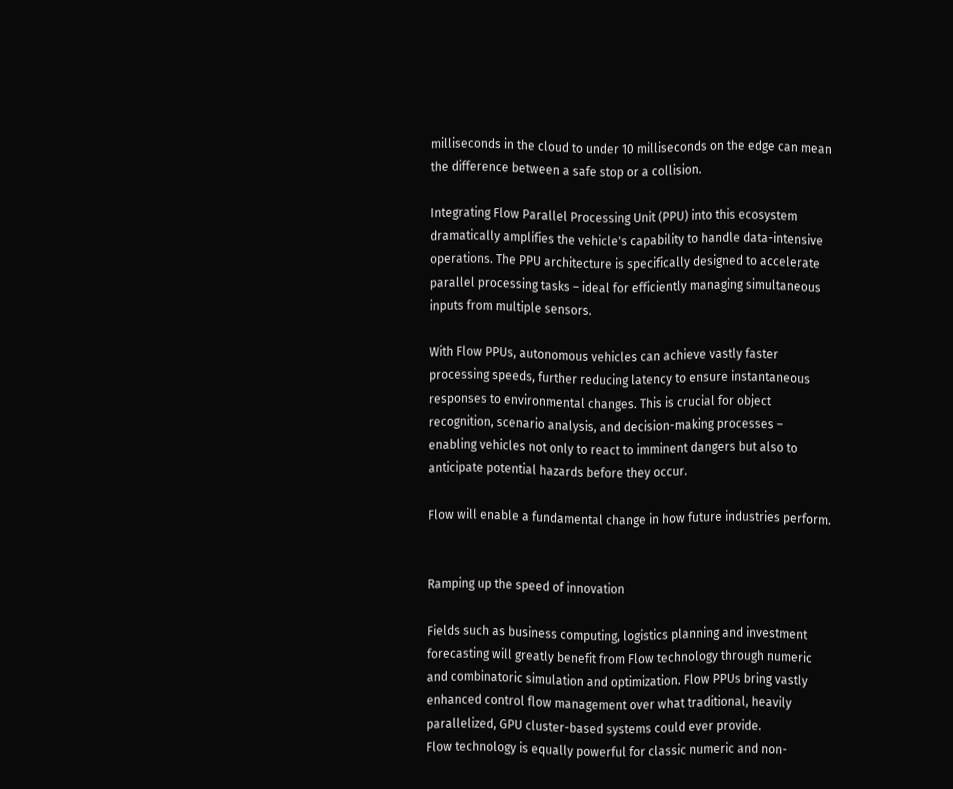milliseconds in the cloud to under 10 milliseconds on the edge can mean the difference between a safe stop or a collision.

Integrating Flow Parallel Processing Unit (PPU) into this ecosystem dramatically amplifies the vehicle's capability to handle data-intensive operations. The PPU architecture is specifically designed to accelerate parallel processing tasks – ideal for efficiently managing simultaneous inputs from multiple sensors.

With Flow PPUs, autonomous vehicles can achieve vastly faster processing speeds, further reducing latency to ensure instantaneous responses to environmental changes. This is crucial for object recognition, scenario analysis, and decision-making processes – enabling vehicles not only to react to imminent dangers but also to anticipate potential hazards before they occur.

Flow will enable a fundamental change in how future industries perform.


Ramping up the speed of innovation

Fields such as business computing, logistics planning and investment forecasting will greatly benefit from Flow technology through numeric and combinatoric simulation and optimization. Flow PPUs bring vastly enhanced control flow management over what traditional, heavily parallelized, GPU cluster-based systems could ever provide.
Flow technology is equally powerful for classic numeric and non-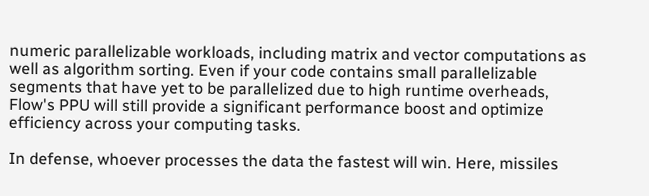numeric parallelizable workloads, including matrix and vector computations as well as algorithm sorting. Even if your code contains small parallelizable segments that have yet to be parallelized due to high runtime overheads, Flow's PPU will still provide a significant performance boost and optimize efficiency across your computing tasks.

In defense, whoever processes the data the fastest will win. Here, missiles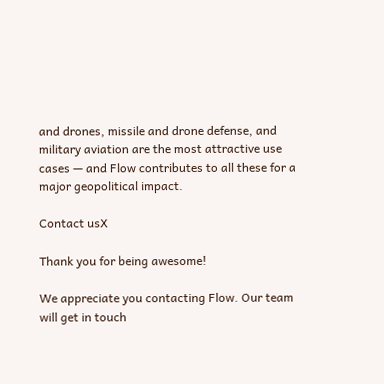and drones, missile and drone defense, and military aviation are the most attractive use cases — and Flow contributes to all these for a major geopolitical impact.

Contact usX

Thank you for being awesome!

We appreciate you contacting Flow. Our team will get in touch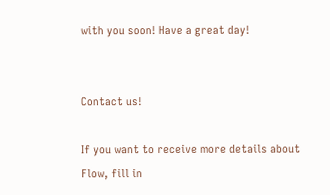with you soon! Have a great day!


Contact us!

If you want to receive more details about Flow, fill in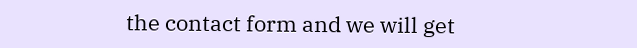the contact form and we will get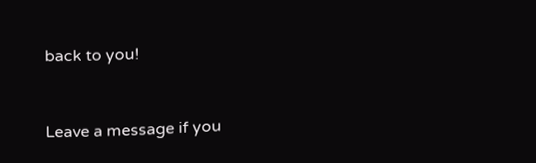back to you!


Leave a message if you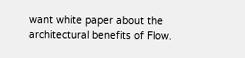want white paper about the architectural benefits of Flow.